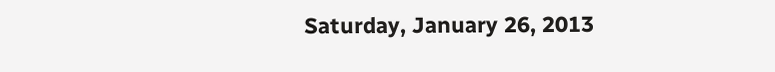Saturday, January 26, 2013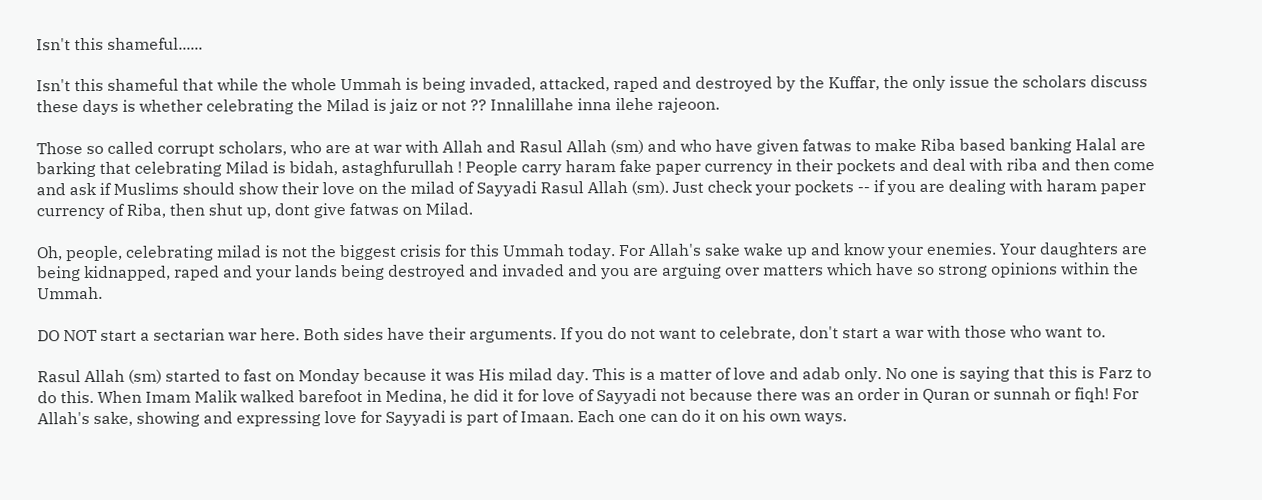Isn't this shameful......

Isn't this shameful that while the whole Ummah is being invaded, attacked, raped and destroyed by the Kuffar, the only issue the scholars discuss these days is whether celebrating the Milad is jaiz or not ?? Innalillahe inna ilehe rajeoon.

Those so called corrupt scholars, who are at war with Allah and Rasul Allah (sm) and who have given fatwas to make Riba based banking Halal are barking that celebrating Milad is bidah, astaghfurullah ! People carry haram fake paper currency in their pockets and deal with riba and then come and ask if Muslims should show their love on the milad of Sayyadi Rasul Allah (sm). Just check your pockets -- if you are dealing with haram paper currency of Riba, then shut up, dont give fatwas on Milad.

Oh, people, celebrating milad is not the biggest crisis for this Ummah today. For Allah's sake wake up and know your enemies. Your daughters are being kidnapped, raped and your lands being destroyed and invaded and you are arguing over matters which have so strong opinions within the Ummah.

DO NOT start a sectarian war here. Both sides have their arguments. If you do not want to celebrate, don't start a war with those who want to.

Rasul Allah (sm) started to fast on Monday because it was His milad day. This is a matter of love and adab only. No one is saying that this is Farz to do this. When Imam Malik walked barefoot in Medina, he did it for love of Sayyadi not because there was an order in Quran or sunnah or fiqh! For Allah's sake, showing and expressing love for Sayyadi is part of Imaan. Each one can do it on his own ways.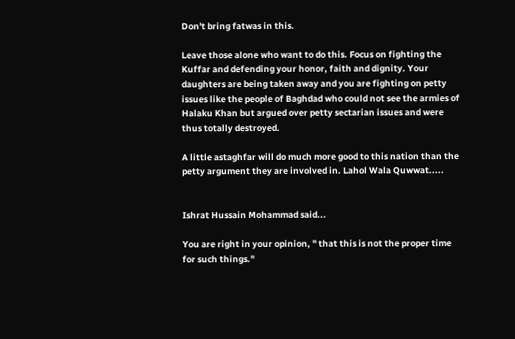Don't bring fatwas in this.

Leave those alone who want to do this. Focus on fighting the Kuffar and defending your honor, faith and dignity. Your daughters are being taken away and you are fighting on petty issues like the people of Baghdad who could not see the armies of Halaku Khan but argued over petty sectarian issues and were thus totally destroyed.

A little astaghfar will do much more good to this nation than the petty argument they are involved in. Lahol Wala Quwwat.....


Ishrat Hussain Mohammad said...

You are right in your opinion, " that this is not the proper time for such things."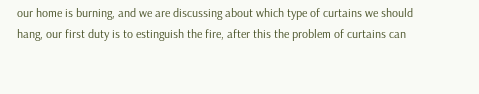our home is burning, and we are discussing about which type of curtains we should hang, our first duty is to estinguish the fire, after this the problem of curtains can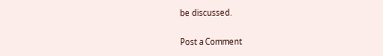be discussed.

Post a Comment